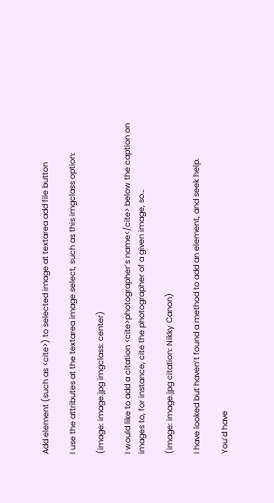Add element (such as <cite>) to selected image at textarea add file button

I use the attributes at the textarea image select, such as this imgclass option:

(image: image.jpg imgclass: center)

I would like to add a citation <cite>photographer’s name</cite> below the caption on images to, for instance, cite the photographer of a given image, so…

(image: image.jpg citation: Nikky Canon)

I have looked but haven’t found a method to add an element, and seek help.

You’d have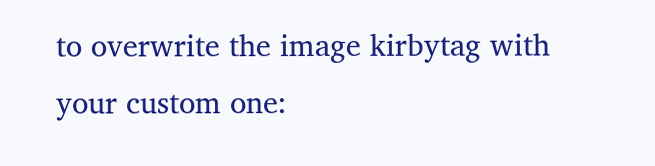to overwrite the image kirbytag with your custom one: